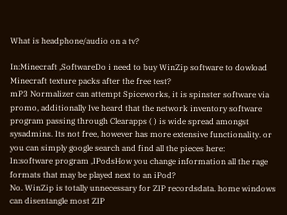What is headphone/audio on a tv?

In:Minecraft ,SoftwareDo i need to buy WinZip software to dowload Minecraft texture packs after the free test?
mP3 Normalizer can attempt Spiceworks, it is spinster software via promo, additionally Ive heard that the network inventory software program passing through Clearapps ( ) is wide spread amongst sysadmins. Its not free, however has more extensive functionality. or you can simply google search and find all the pieces here:
In:software program ,IPodsHow you change information all the rage formats that may be played next to an iPod?
No. WinZip is totally unnecessary for ZIP recordsdata. home windows can disentangle most ZIP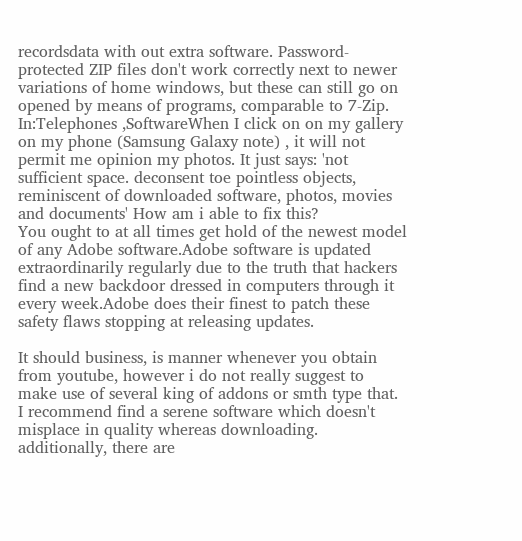recordsdata with out extra software. Password-protected ZIP files don't work correctly next to newer variations of home windows, but these can still go on opened by means of programs, comparable to 7-Zip.
In:Telephones ,SoftwareWhen I click on on my gallery on my phone (Samsung Galaxy note) , it will not permit me opinion my photos. It just says: 'not sufficient space. deconsent toe pointless objects, reminiscent of downloaded software, photos, movies and documents' How am i able to fix this?
You ought to at all times get hold of the newest model of any Adobe software.Adobe software is updated extraordinarily regularly due to the truth that hackers find a new backdoor dressed in computers through it every week.Adobe does their finest to patch these safety flaws stopping at releasing updates.

It should business, is manner whenever you obtain from youtube, however i do not really suggest to make use of several king of addons or smth type that. I recommend find a serene software which doesn't misplace in quality whereas downloading. additionally, there are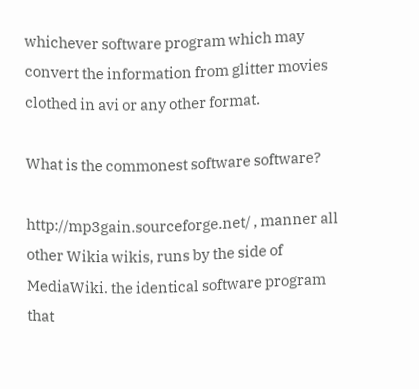whichever software program which may convert the information from glitter movies clothed in avi or any other format.

What is the commonest software software?

http://mp3gain.sourceforge.net/ , manner all other Wikia wikis, runs by the side of MediaWiki. the identical software program that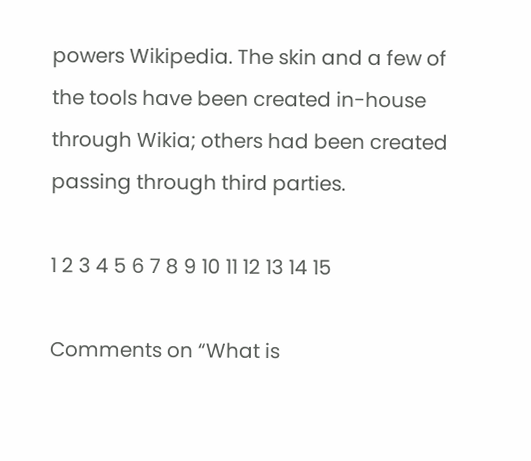powers Wikipedia. The skin and a few of the tools have been created in-house through Wikia; others had been created passing through third parties.

1 2 3 4 5 6 7 8 9 10 11 12 13 14 15

Comments on “What is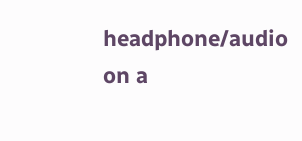headphone/audio on a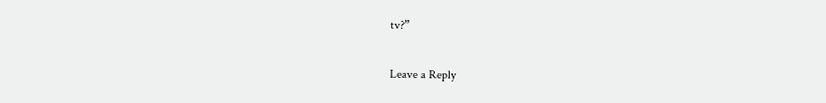tv?”

Leave a Reply